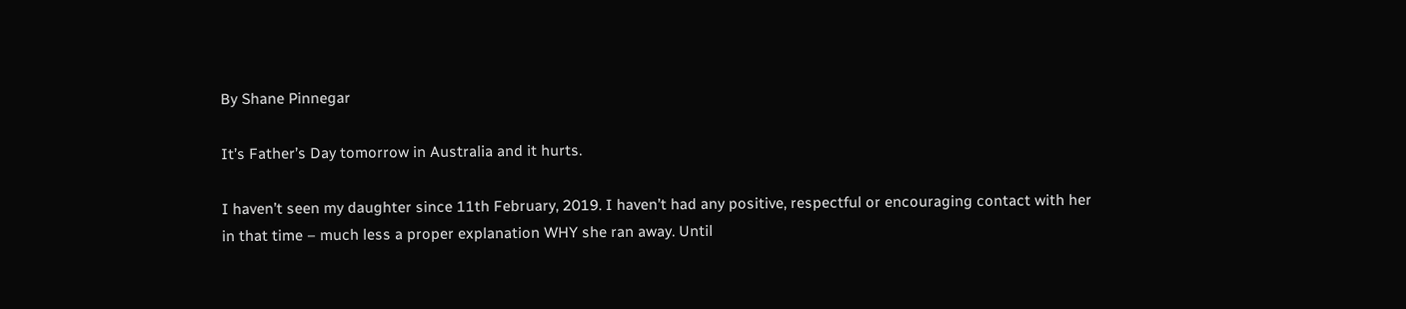By Shane Pinnegar

It’s Father’s Day tomorrow in Australia and it hurts.

I haven’t seen my daughter since 11th February, 2019. I haven’t had any positive, respectful or encouraging contact with her in that time – much less a proper explanation WHY she ran away. Until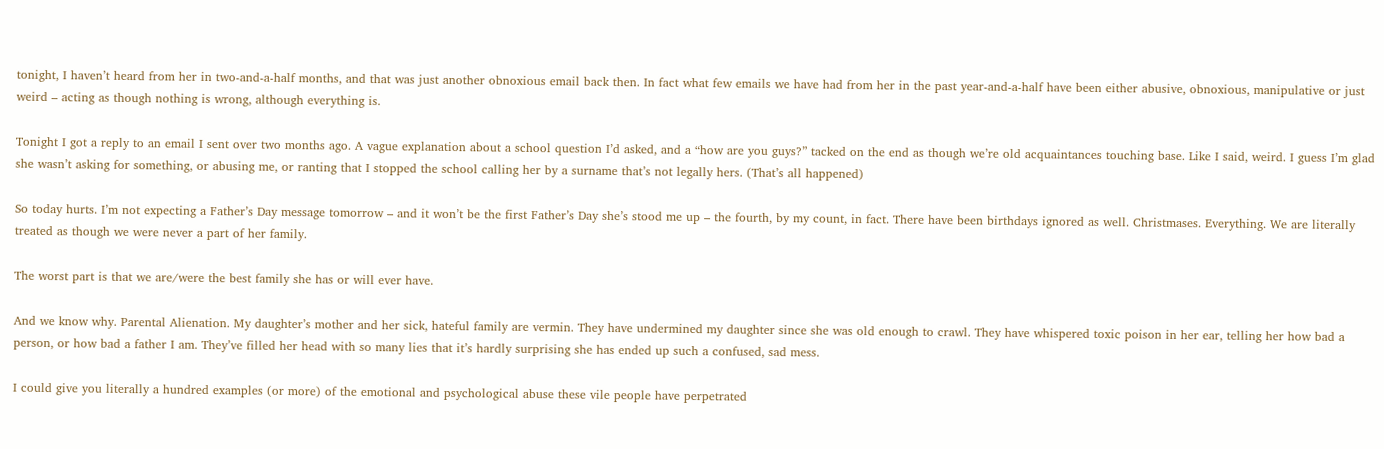tonight, I haven’t heard from her in two-and-a-half months, and that was just another obnoxious email back then. In fact what few emails we have had from her in the past year-and-a-half have been either abusive, obnoxious, manipulative or just weird – acting as though nothing is wrong, although everything is.

Tonight I got a reply to an email I sent over two months ago. A vague explanation about a school question I’d asked, and a “how are you guys?” tacked on the end as though we’re old acquaintances touching base. Like I said, weird. I guess I’m glad she wasn’t asking for something, or abusing me, or ranting that I stopped the school calling her by a surname that’s not legally hers. (That’s all happened)

So today hurts. I’m not expecting a Father’s Day message tomorrow – and it won’t be the first Father’s Day she’s stood me up – the fourth, by my count, in fact. There have been birthdays ignored as well. Christmases. Everything. We are literally treated as though we were never a part of her family.

The worst part is that we are/were the best family she has or will ever have.

And we know why. Parental Alienation. My daughter’s mother and her sick, hateful family are vermin. They have undermined my daughter since she was old enough to crawl. They have whispered toxic poison in her ear, telling her how bad a person, or how bad a father I am. They’ve filled her head with so many lies that it’s hardly surprising she has ended up such a confused, sad mess.

I could give you literally a hundred examples (or more) of the emotional and psychological abuse these vile people have perpetrated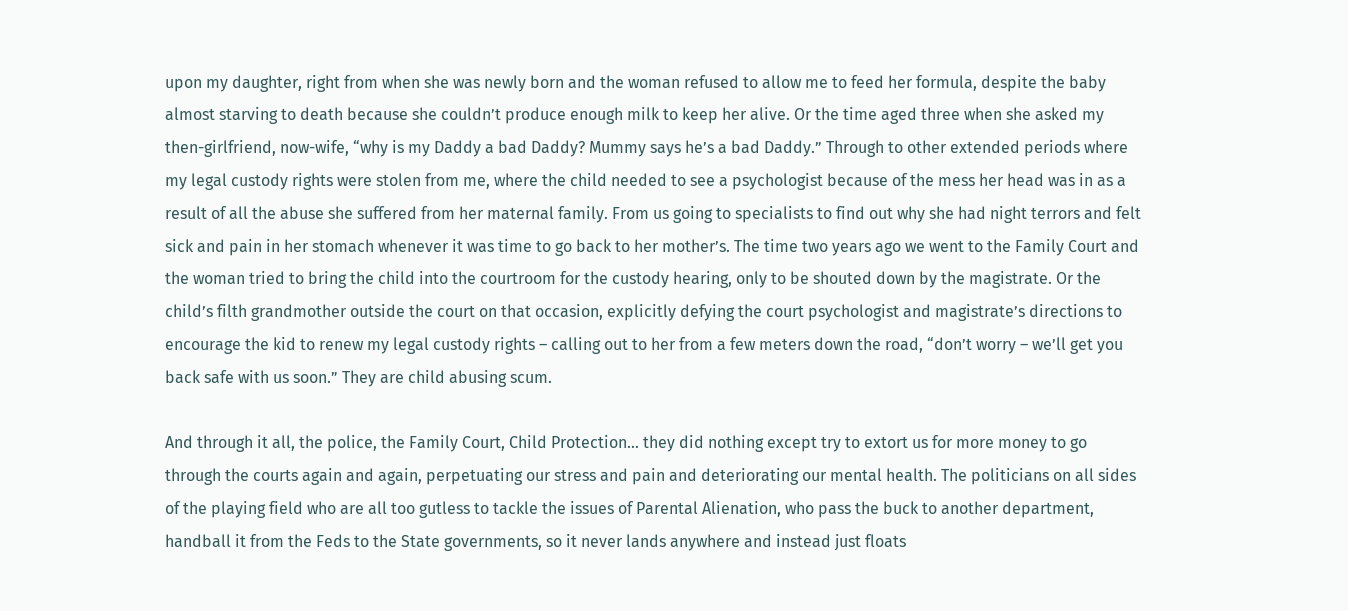upon my daughter, right from when she was newly born and the woman refused to allow me to feed her formula, despite the baby almost starving to death because she couldn’t produce enough milk to keep her alive. Or the time aged three when she asked my then-girlfriend, now-wife, “why is my Daddy a bad Daddy? Mummy says he’s a bad Daddy.” Through to other extended periods where my legal custody rights were stolen from me, where the child needed to see a psychologist because of the mess her head was in as a result of all the abuse she suffered from her maternal family. From us going to specialists to find out why she had night terrors and felt sick and pain in her stomach whenever it was time to go back to her mother’s. The time two years ago we went to the Family Court and the woman tried to bring the child into the courtroom for the custody hearing, only to be shouted down by the magistrate. Or the child’s filth grandmother outside the court on that occasion, explicitly defying the court psychologist and magistrate’s directions to encourage the kid to renew my legal custody rights – calling out to her from a few meters down the road, “don’t worry – we’ll get you back safe with us soon.” They are child abusing scum.

And through it all, the police, the Family Court, Child Protection… they did nothing except try to extort us for more money to go through the courts again and again, perpetuating our stress and pain and deteriorating our mental health. The politicians on all sides of the playing field who are all too gutless to tackle the issues of Parental Alienation, who pass the buck to another department, handball it from the Feds to the State governments, so it never lands anywhere and instead just floats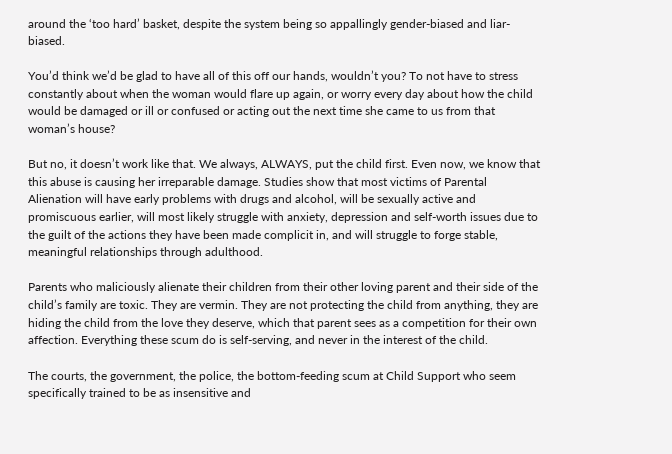around the ‘too hard’ basket, despite the system being so appallingly gender-biased and liar-biased.

You’d think we’d be glad to have all of this off our hands, wouldn’t you? To not have to stress constantly about when the woman would flare up again, or worry every day about how the child would be damaged or ill or confused or acting out the next time she came to us from that woman’s house?

But no, it doesn’t work like that. We always, ALWAYS, put the child first. Even now, we know that this abuse is causing her irreparable damage. Studies show that most victims of Parental Alienation will have early problems with drugs and alcohol, will be sexually active and promiscuous earlier, will most likely struggle with anxiety, depression and self-worth issues due to the guilt of the actions they have been made complicit in, and will struggle to forge stable, meaningful relationships through adulthood.

Parents who maliciously alienate their children from their other loving parent and their side of the child’s family are toxic. They are vermin. They are not protecting the child from anything, they are hiding the child from the love they deserve, which that parent sees as a competition for their own affection. Everything these scum do is self-serving, and never in the interest of the child.

The courts, the government, the police, the bottom-feeding scum at Child Support who seem specifically trained to be as insensitive and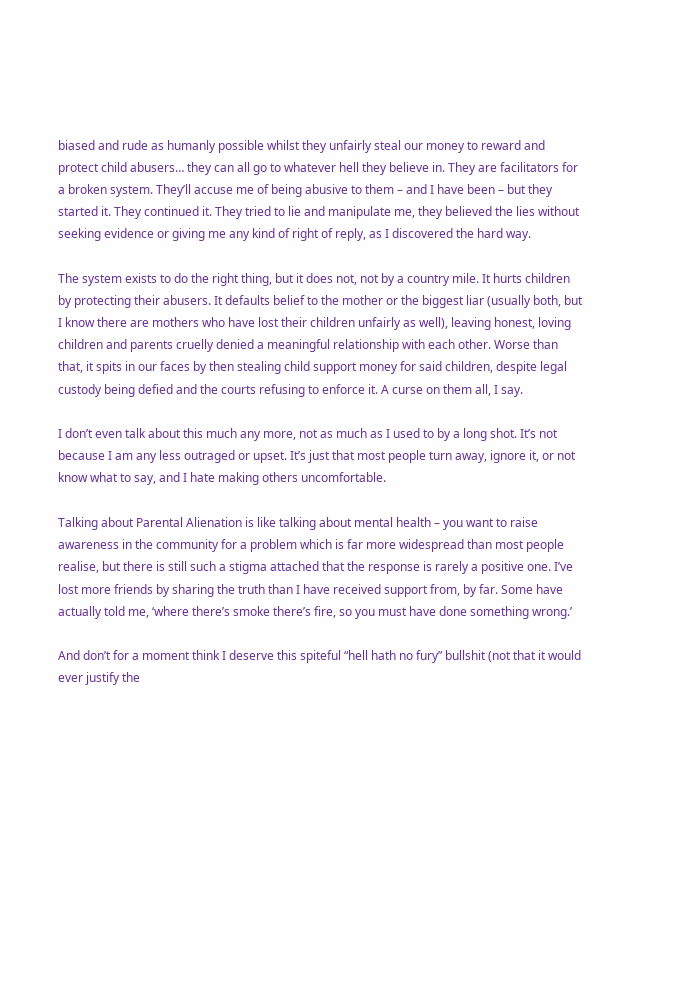biased and rude as humanly possible whilst they unfairly steal our money to reward and protect child abusers… they can all go to whatever hell they believe in. They are facilitators for a broken system. They’ll accuse me of being abusive to them – and I have been – but they started it. They continued it. They tried to lie and manipulate me, they believed the lies without seeking evidence or giving me any kind of right of reply, as I discovered the hard way.

The system exists to do the right thing, but it does not, not by a country mile. It hurts children by protecting their abusers. It defaults belief to the mother or the biggest liar (usually both, but I know there are mothers who have lost their children unfairly as well), leaving honest, loving children and parents cruelly denied a meaningful relationship with each other. Worse than that, it spits in our faces by then stealing child support money for said children, despite legal custody being defied and the courts refusing to enforce it. A curse on them all, I say.

I don’t even talk about this much any more, not as much as I used to by a long shot. It’s not because I am any less outraged or upset. It’s just that most people turn away, ignore it, or not know what to say, and I hate making others uncomfortable.

Talking about Parental Alienation is like talking about mental health – you want to raise awareness in the community for a problem which is far more widespread than most people realise, but there is still such a stigma attached that the response is rarely a positive one. I’ve lost more friends by sharing the truth than I have received support from, by far. Some have actually told me, ‘where there’s smoke there’s fire, so you must have done something wrong.’

And don’t for a moment think I deserve this spiteful “hell hath no fury” bullshit (not that it would ever justify the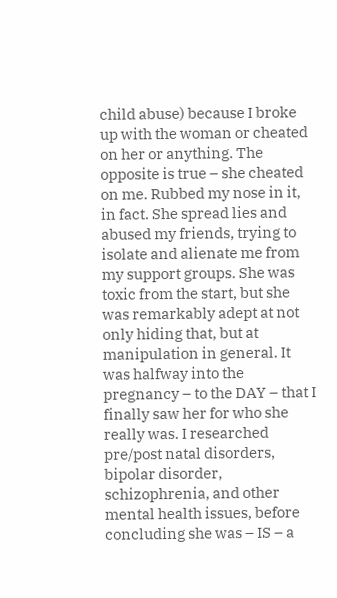child abuse) because I broke up with the woman or cheated on her or anything. The opposite is true – she cheated on me. Rubbed my nose in it, in fact. She spread lies and abused my friends, trying to isolate and alienate me from my support groups. She was toxic from the start, but she was remarkably adept at not only hiding that, but at manipulation in general. It was halfway into the pregnancy – to the DAY – that I finally saw her for who she really was. I researched pre/post natal disorders, bipolar disorder, schizophrenia, and other mental health issues, before concluding she was – IS – a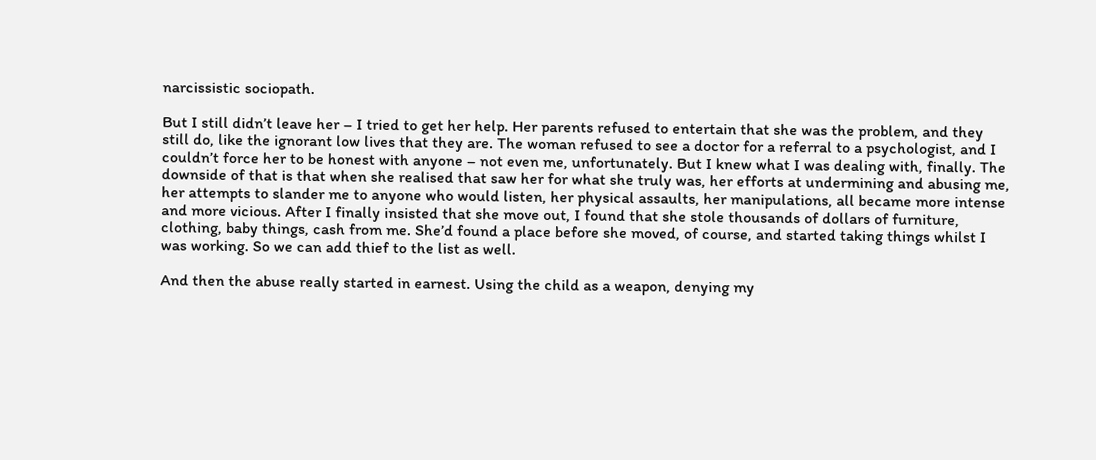narcissistic sociopath.

But I still didn’t leave her – I tried to get her help. Her parents refused to entertain that she was the problem, and they still do, like the ignorant low lives that they are. The woman refused to see a doctor for a referral to a psychologist, and I couldn’t force her to be honest with anyone – not even me, unfortunately. But I knew what I was dealing with, finally. The downside of that is that when she realised that saw her for what she truly was, her efforts at undermining and abusing me, her attempts to slander me to anyone who would listen, her physical assaults, her manipulations, all became more intense and more vicious. After I finally insisted that she move out, I found that she stole thousands of dollars of furniture, clothing, baby things, cash from me. She’d found a place before she moved, of course, and started taking things whilst I was working. So we can add thief to the list as well.

And then the abuse really started in earnest. Using the child as a weapon, denying my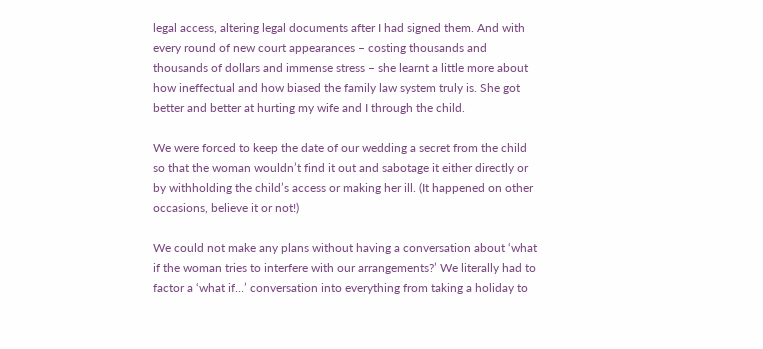legal access, altering legal documents after I had signed them. And with every round of new court appearances – costing thousands and thousands of dollars and immense stress – she learnt a little more about how ineffectual and how biased the family law system truly is. She got better and better at hurting my wife and I through the child.

We were forced to keep the date of our wedding a secret from the child so that the woman wouldn’t find it out and sabotage it either directly or by withholding the child’s access or making her ill. (It happened on other occasions, believe it or not!)

We could not make any plans without having a conversation about ‘what if the woman tries to interfere with our arrangements?’ We literally had to factor a ‘what if…’ conversation into everything from taking a holiday to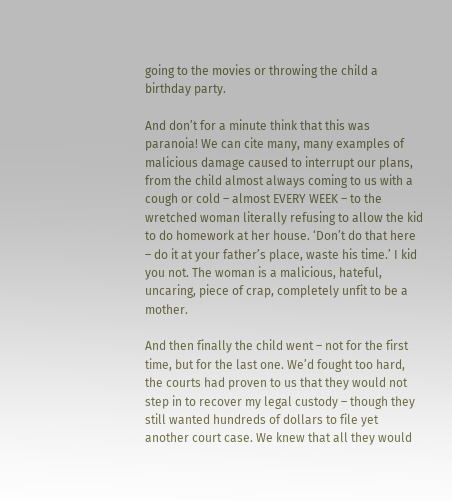going to the movies or throwing the child a birthday party.

And don’t for a minute think that this was paranoia! We can cite many, many examples of malicious damage caused to interrupt our plans, from the child almost always coming to us with a cough or cold – almost EVERY WEEK – to the wretched woman literally refusing to allow the kid to do homework at her house. ‘Don’t do that here – do it at your father’s place, waste his time.’ I kid you not. The woman is a malicious, hateful, uncaring, piece of crap, completely unfit to be a mother.

And then finally the child went – not for the first time, but for the last one. We’d fought too hard, the courts had proven to us that they would not step in to recover my legal custody – though they still wanted hundreds of dollars to file yet another court case. We knew that all they would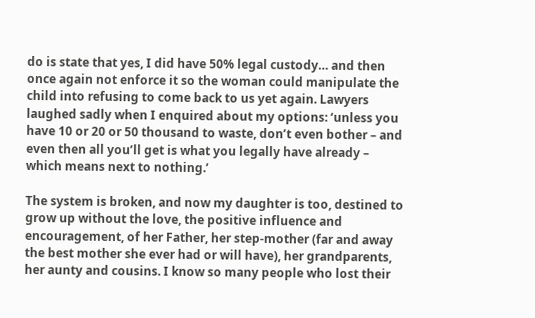do is state that yes, I did have 50% legal custody… and then once again not enforce it so the woman could manipulate the child into refusing to come back to us yet again. Lawyers laughed sadly when I enquired about my options: ‘unless you have 10 or 20 or 50 thousand to waste, don’t even bother – and even then all you’ll get is what you legally have already – which means next to nothing.’

The system is broken, and now my daughter is too, destined to grow up without the love, the positive influence and encouragement, of her Father, her step-mother (far and away the best mother she ever had or will have), her grandparents, her aunty and cousins. I know so many people who lost their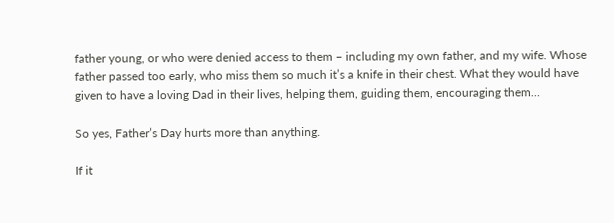father young, or who were denied access to them – including my own father, and my wife. Whose father passed too early, who miss them so much it’s a knife in their chest. What they would have given to have a loving Dad in their lives, helping them, guiding them, encouraging them…

So yes, Father’s Day hurts more than anything.

If it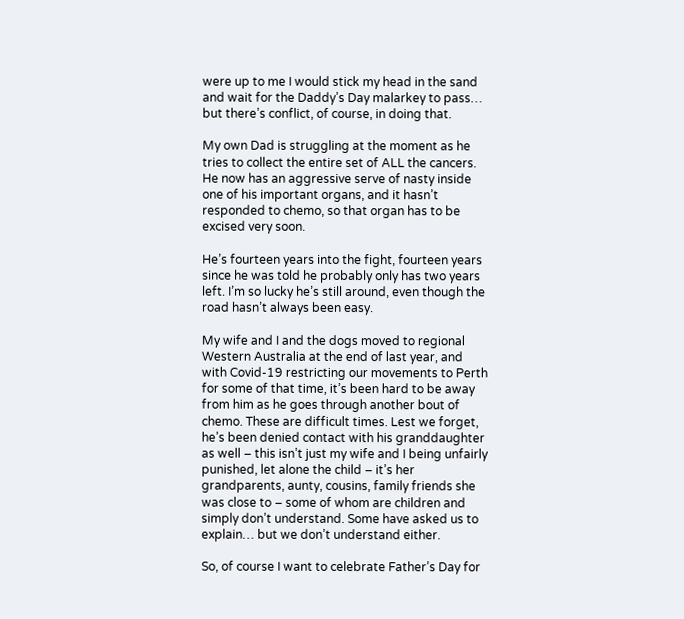were up to me I would stick my head in the sand and wait for the Daddy’s Day malarkey to pass… but there’s conflict, of course, in doing that.

My own Dad is struggling at the moment as he tries to collect the entire set of ALL the cancers. He now has an aggressive serve of nasty inside one of his important organs, and it hasn’t responded to chemo, so that organ has to be excised very soon.

He’s fourteen years into the fight, fourteen years since he was told he probably only has two years left. I’m so lucky he’s still around, even though the road hasn’t always been easy.

My wife and I and the dogs moved to regional Western Australia at the end of last year, and with Covid-19 restricting our movements to Perth for some of that time, it’s been hard to be away from him as he goes through another bout of chemo. These are difficult times. Lest we forget, he’s been denied contact with his granddaughter as well – this isn’t just my wife and I being unfairly punished, let alone the child – it’s her grandparents, aunty, cousins, family friends she was close to – some of whom are children and simply don’t understand. Some have asked us to explain… but we don’t understand either.

So, of course I want to celebrate Father’s Day for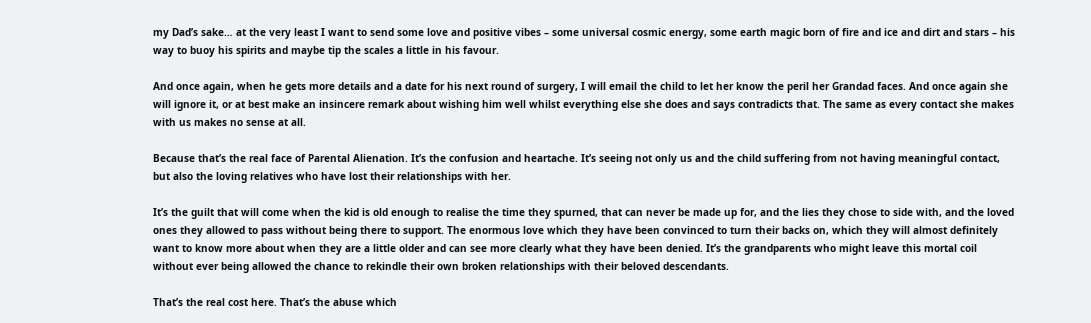my Dad’s sake… at the very least I want to send some love and positive vibes – some universal cosmic energy, some earth magic born of fire and ice and dirt and stars – his way to buoy his spirits and maybe tip the scales a little in his favour.

And once again, when he gets more details and a date for his next round of surgery, I will email the child to let her know the peril her Grandad faces. And once again she will ignore it, or at best make an insincere remark about wishing him well whilst everything else she does and says contradicts that. The same as every contact she makes with us makes no sense at all.

Because that’s the real face of Parental Alienation. It’s the confusion and heartache. It’s seeing not only us and the child suffering from not having meaningful contact, but also the loving relatives who have lost their relationships with her.

It’s the guilt that will come when the kid is old enough to realise the time they spurned, that can never be made up for, and the lies they chose to side with, and the loved ones they allowed to pass without being there to support. The enormous love which they have been convinced to turn their backs on, which they will almost definitely want to know more about when they are a little older and can see more clearly what they have been denied. It’s the grandparents who might leave this mortal coil without ever being allowed the chance to rekindle their own broken relationships with their beloved descendants.

That’s the real cost here. That’s the abuse which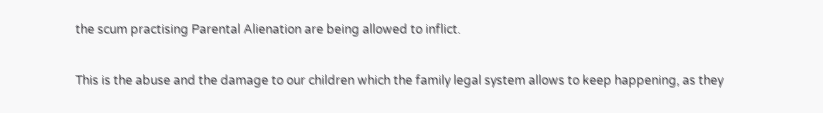the scum practising Parental Alienation are being allowed to inflict.

This is the abuse and the damage to our children which the family legal system allows to keep happening, as they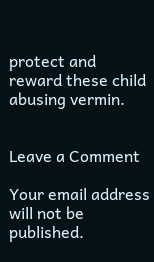protect and reward these child abusing vermin.


Leave a Comment

Your email address will not be published.